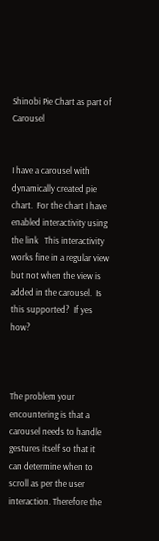Shinobi Pie Chart as part of Carousel


I have a carousel with dynamically created pie chart.  For the chart I have enabled interactivity using the link   This interactivity works fine in a regular view but not when the view is added in the carousel.  Is this supported?  If yes how?



The problem your encountering is that a carousel needs to handle gestures itself so that it can determine when to scroll as per the user interaction. Therefore the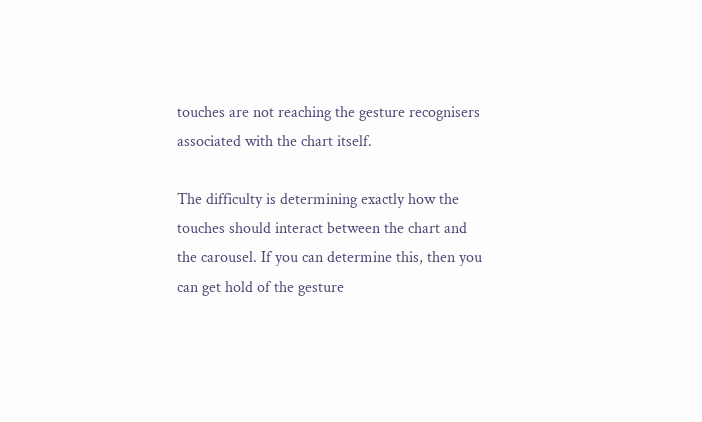touches are not reaching the gesture recognisers associated with the chart itself.

The difficulty is determining exactly how the touches should interact between the chart and the carousel. If you can determine this, then you can get hold of the gesture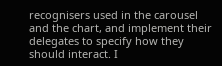recognisers used in the carousel and the chart, and implement their delegates to specify how they should interact. I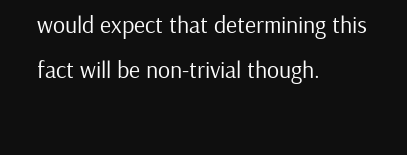would expect that determining this fact will be non-trivial though.